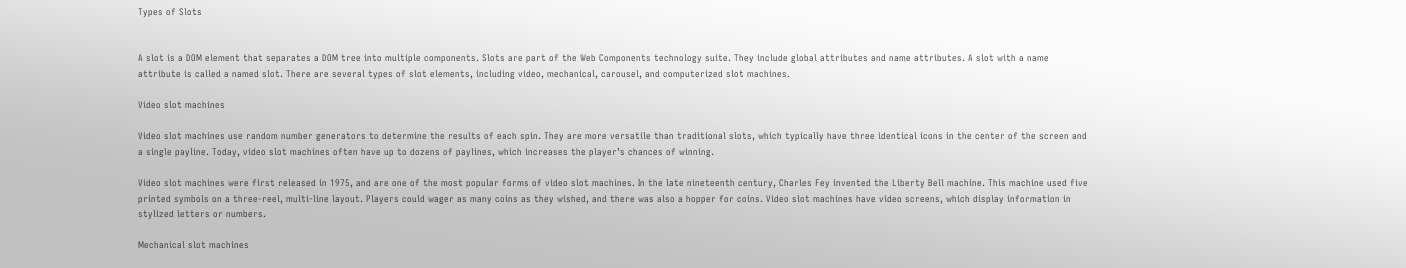Types of Slots


A slot is a DOM element that separates a DOM tree into multiple components. Slots are part of the Web Components technology suite. They include global attributes and name attributes. A slot with a name attribute is called a named slot. There are several types of slot elements, including video, mechanical, carousel, and computerized slot machines.

Video slot machines

Video slot machines use random number generators to determine the results of each spin. They are more versatile than traditional slots, which typically have three identical icons in the center of the screen and a single payline. Today, video slot machines often have up to dozens of paylines, which increases the player’s chances of winning.

Video slot machines were first released in 1975, and are one of the most popular forms of video slot machines. In the late nineteenth century, Charles Fey invented the Liberty Bell machine. This machine used five printed symbols on a three-reel, multi-line layout. Players could wager as many coins as they wished, and there was also a hopper for coins. Video slot machines have video screens, which display information in stylized letters or numbers.

Mechanical slot machines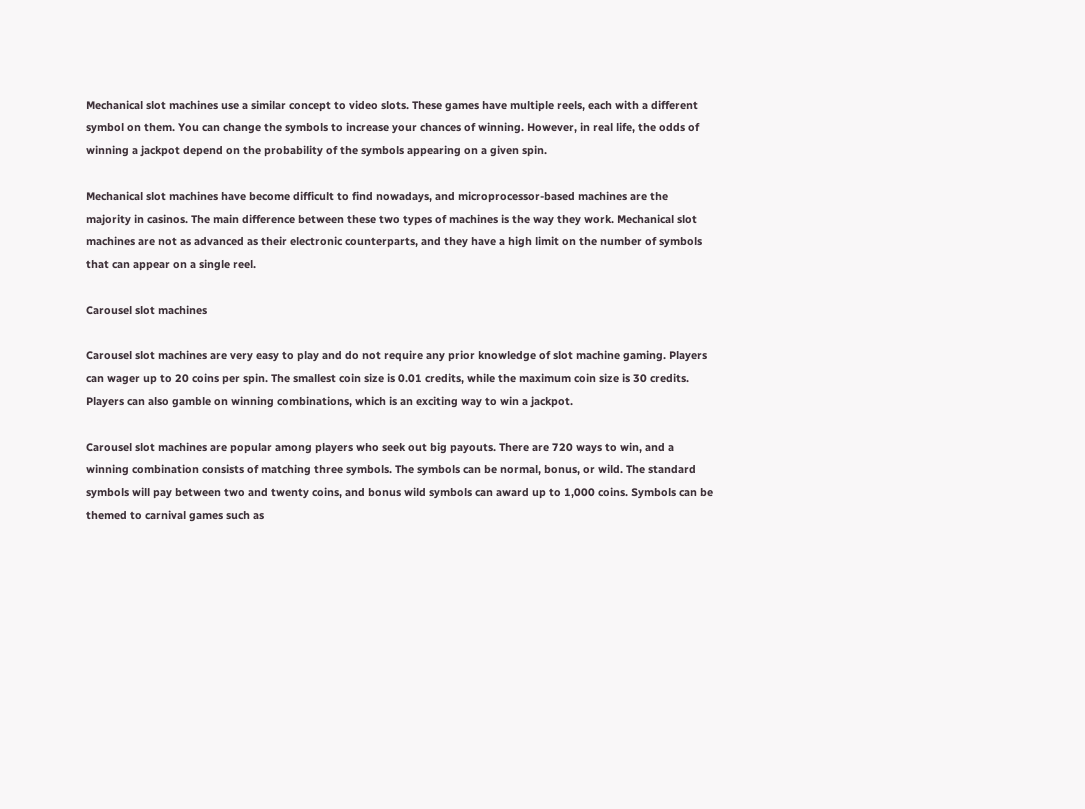Mechanical slot machines use a similar concept to video slots. These games have multiple reels, each with a different symbol on them. You can change the symbols to increase your chances of winning. However, in real life, the odds of winning a jackpot depend on the probability of the symbols appearing on a given spin.

Mechanical slot machines have become difficult to find nowadays, and microprocessor-based machines are the majority in casinos. The main difference between these two types of machines is the way they work. Mechanical slot machines are not as advanced as their electronic counterparts, and they have a high limit on the number of symbols that can appear on a single reel.

Carousel slot machines

Carousel slot machines are very easy to play and do not require any prior knowledge of slot machine gaming. Players can wager up to 20 coins per spin. The smallest coin size is 0.01 credits, while the maximum coin size is 30 credits. Players can also gamble on winning combinations, which is an exciting way to win a jackpot.

Carousel slot machines are popular among players who seek out big payouts. There are 720 ways to win, and a winning combination consists of matching three symbols. The symbols can be normal, bonus, or wild. The standard symbols will pay between two and twenty coins, and bonus wild symbols can award up to 1,000 coins. Symbols can be themed to carnival games such as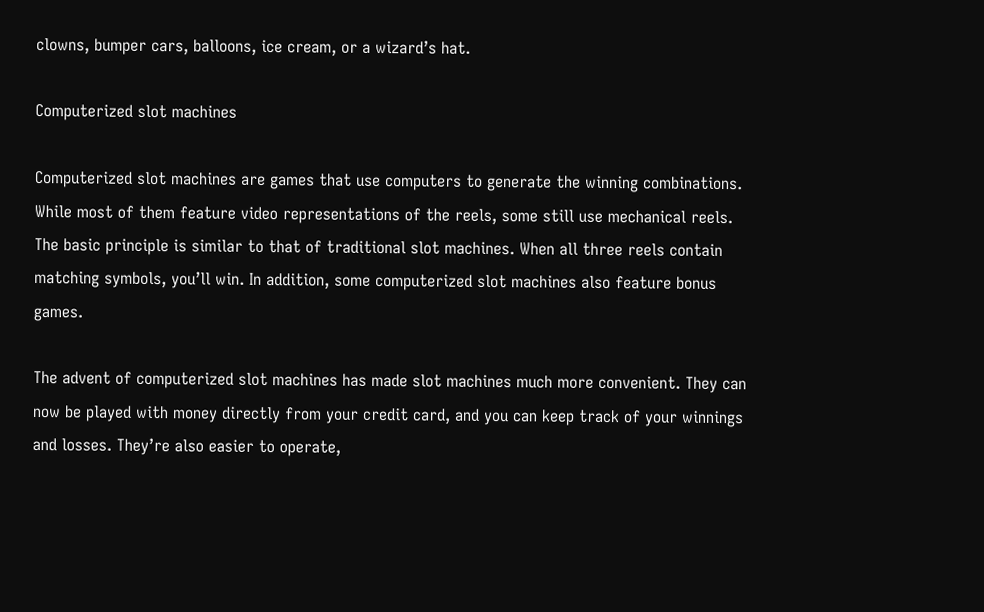clowns, bumper cars, balloons, ice cream, or a wizard’s hat.

Computerized slot machines

Computerized slot machines are games that use computers to generate the winning combinations. While most of them feature video representations of the reels, some still use mechanical reels. The basic principle is similar to that of traditional slot machines. When all three reels contain matching symbols, you’ll win. In addition, some computerized slot machines also feature bonus games.

The advent of computerized slot machines has made slot machines much more convenient. They can now be played with money directly from your credit card, and you can keep track of your winnings and losses. They’re also easier to operate,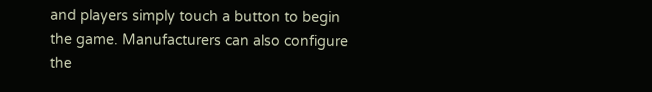and players simply touch a button to begin the game. Manufacturers can also configure the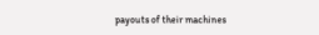payouts of their machines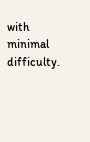with minimal difficulty.